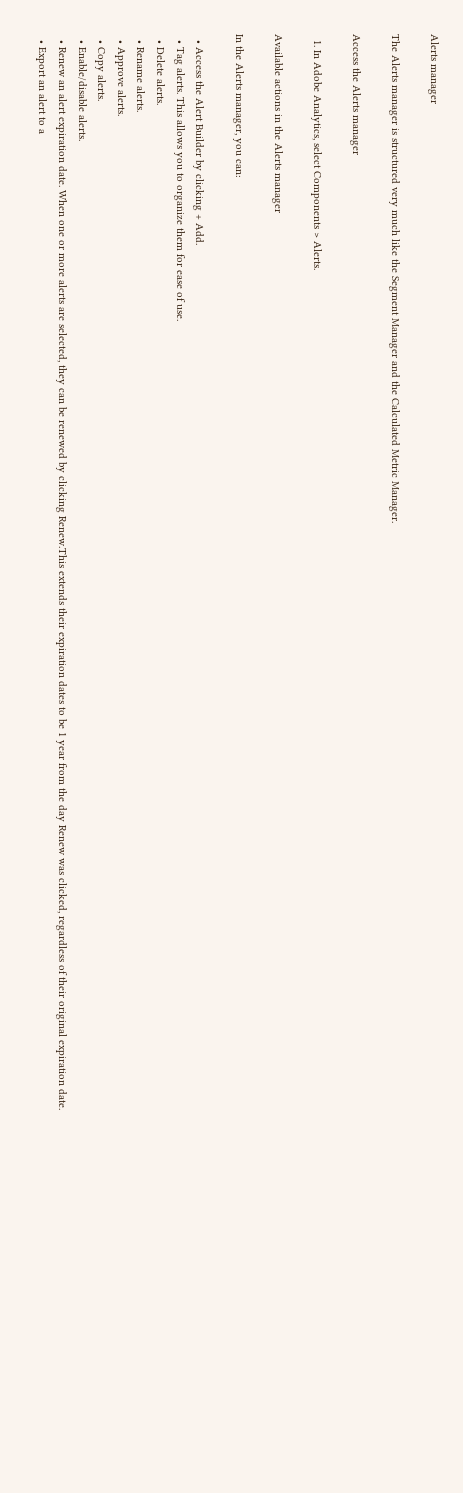Alerts manager

The Alerts manager is structured very much like the Segment Manager and the Calculated Metric Manager.

Access the Alerts manager

  1. In Adobe Analytics, select Components > Alerts.

Available actions in the Alerts manager

In the Alerts manager, you can:

  • Access the Alert Builder by clicking + Add.
  • Tag alerts. This allows you to organize them for ease of use.
  • Delete alerts.
  • Rename alerts.
  • Approve alerts.
  • Copy alerts.
  • Enable/disable alerts.
  • Renew an alert expiration date. When one or more alerts are selected, they can be renewed by clicking Renew.This extends their expiration dates to be 1 year from the day Renew was clicked, regardless of their original expiration date.
  • Export an alert to a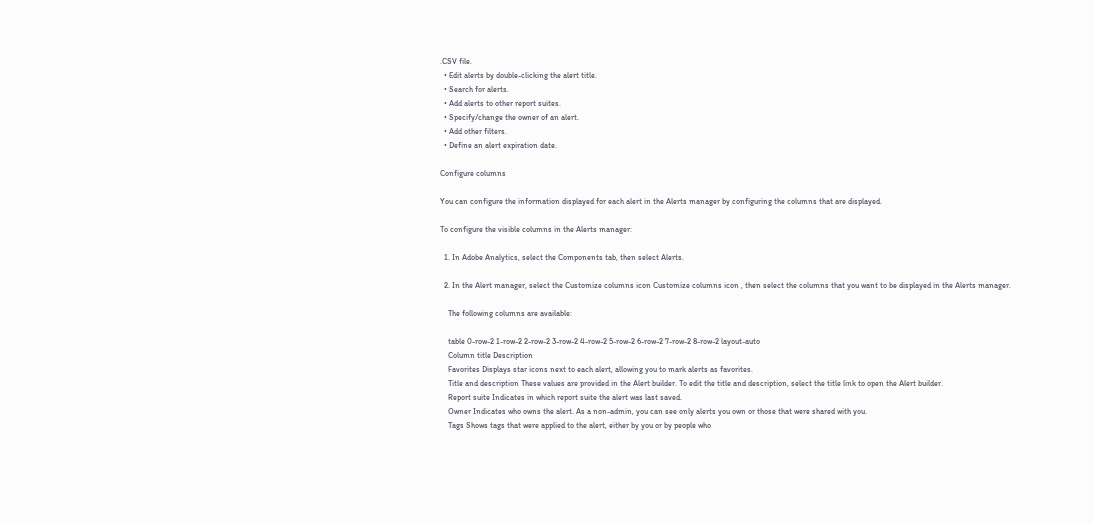.CSV file.
  • Edit alerts by double-clicking the alert title.
  • Search for alerts.
  • Add alerts to other report suites.
  • Specify/change the owner of an alert.
  • Add other filters.
  • Define an alert expiration date.

Configure columns

You can configure the information displayed for each alert in the Alerts manager by configuring the columns that are displayed.

To configure the visible columns in the Alerts manager:

  1. In Adobe Analytics, select the Components tab, then select Alerts.

  2. In the Alert manager, select the Customize columns icon Customize columns icon , then select the columns that you want to be displayed in the Alerts manager.

    The following columns are available:

    table 0-row-2 1-row-2 2-row-2 3-row-2 4-row-2 5-row-2 6-row-2 7-row-2 8-row-2 layout-auto
    Column title Description
    Favorites Displays star icons next to each alert, allowing you to mark alerts as favorites.
    Title and description These values are provided in the Alert builder. To edit the title and description, select the title link to open the Alert builder.
    Report suite Indicates in which report suite the alert was last saved.
    Owner Indicates who owns the alert. As a non-admin, you can see only alerts you own or those that were shared with you.
    Tags Shows tags that were applied to the alert, either by you or by people who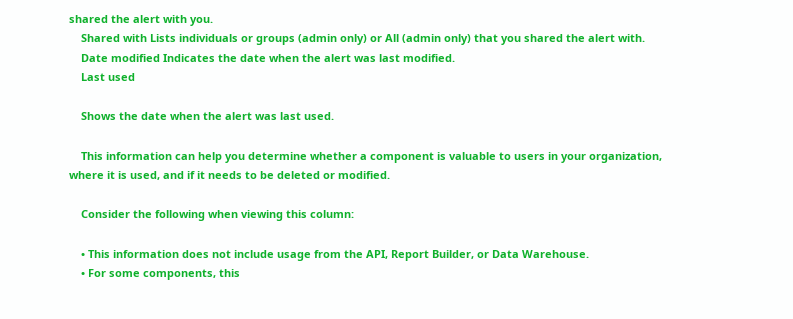shared the alert with you.
    Shared with Lists individuals or groups (admin only) or All (admin only) that you shared the alert with.
    Date modified Indicates the date when the alert was last modified.
    Last used

    Shows the date when the alert was last used.

    This information can help you determine whether a component is valuable to users in your organization, where it is used, and if it needs to be deleted or modified.

    Consider the following when viewing this column:

    • This information does not include usage from the API, Report Builder, or Data Warehouse.
    • For some components, this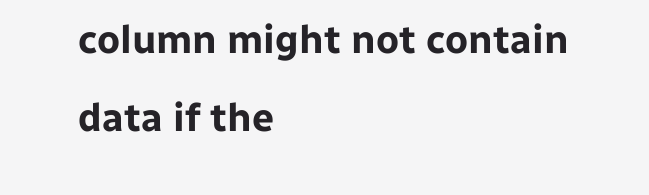column might not contain data if the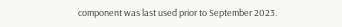component was last used prior to September 2023.